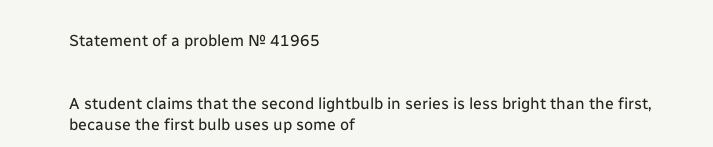Statement of a problem № 41965


A student claims that the second lightbulb in series is less bright than the first, because the first bulb uses up some of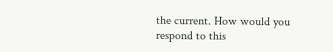the current. How would you respond to this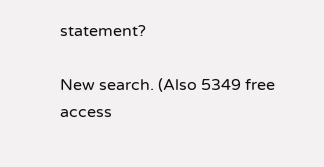statement?

New search. (Also 5349 free access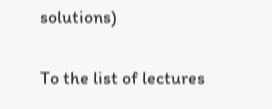solutions)

To the list of lectures